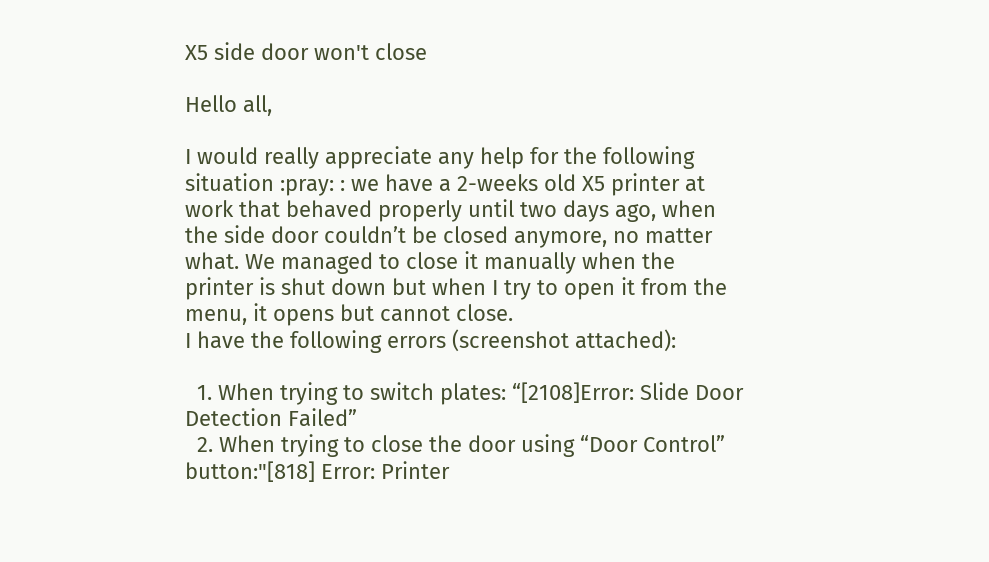X5 side door won't close

Hello all,

I would really appreciate any help for the following situation :pray: : we have a 2-weeks old X5 printer at work that behaved properly until two days ago, when the side door couldn’t be closed anymore, no matter what. We managed to close it manually when the printer is shut down but when I try to open it from the menu, it opens but cannot close.
I have the following errors (screenshot attached):

  1. When trying to switch plates: “[2108]Error: Slide Door Detection Failed”
  2. When trying to close the door using “Door Control” button:"[818] Error: Printer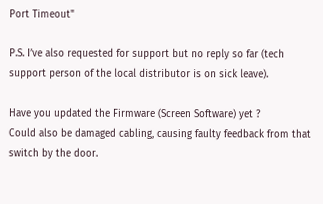Port Timeout"

P.S. I’ve also requested for support but no reply so far (tech support person of the local distributor is on sick leave).

Have you updated the Firmware (Screen Software) yet ?
Could also be damaged cabling, causing faulty feedback from that switch by the door.